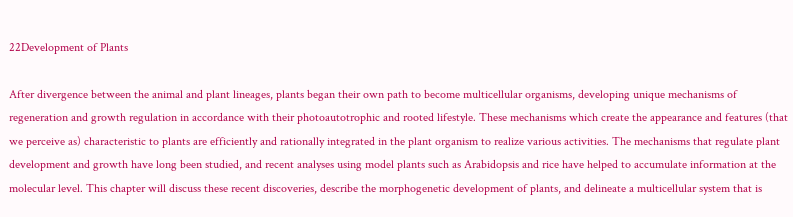22Development of Plants

After divergence between the animal and plant lineages, plants began their own path to become multicellular organisms, developing unique mechanisms of regeneration and growth regulation in accordance with their photoautotrophic and rooted lifestyle. These mechanisms which create the appearance and features (that we perceive as) characteristic to plants are efficiently and rationally integrated in the plant organism to realize various activities. The mechanisms that regulate plant development and growth have long been studied, and recent analyses using model plants such as Arabidopsis and rice have helped to accumulate information at the molecular level. This chapter will discuss these recent discoveries, describe the morphogenetic development of plants, and delineate a multicellular system that is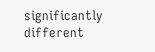significantly different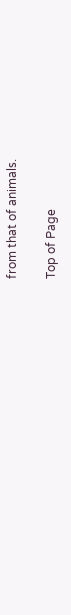from that of animals.

Top of Page